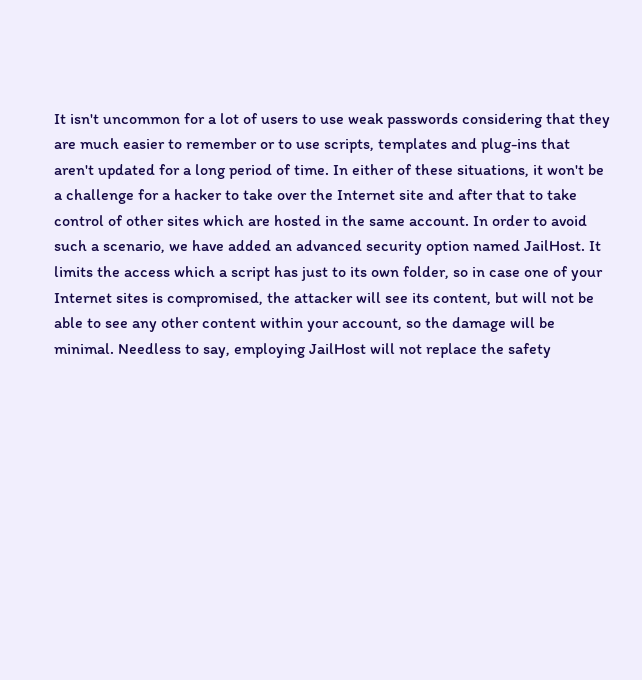It isn't uncommon for a lot of users to use weak passwords considering that they are much easier to remember or to use scripts, templates and plug-ins that aren't updated for a long period of time. In either of these situations, it won't be a challenge for a hacker to take over the Internet site and after that to take control of other sites which are hosted in the same account. In order to avoid such a scenario, we have added an advanced security option named JailHost. It limits the access which a script has just to its own folder, so in case one of your Internet sites is compromised, the attacker will see its content, but will not be able to see any other content within your account, so the damage will be minimal. Needless to say, employing JailHost will not replace the safety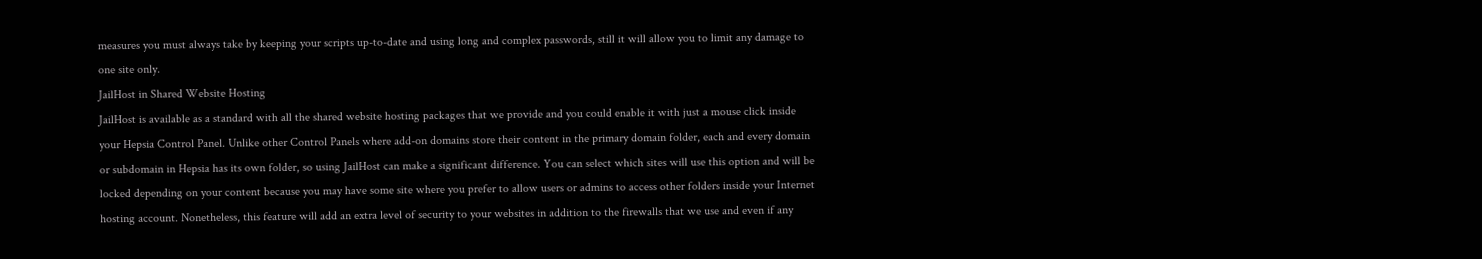measures you must always take by keeping your scripts up-to-date and using long and complex passwords, still it will allow you to limit any damage to one site only.
JailHost in Shared Website Hosting
JailHost is available as a standard with all the shared website hosting packages that we provide and you could enable it with just a mouse click inside your Hepsia Control Panel. Unlike other Control Panels where add-on domains store their content in the primary domain folder, each and every domain or subdomain in Hepsia has its own folder, so using JailHost can make a significant difference. You can select which sites will use this option and will be locked depending on your content because you may have some site where you prefer to allow users or admins to access other folders inside your Internet hosting account. Nonetheless, this feature will add an extra level of security to your websites in addition to the firewalls that we use and even if any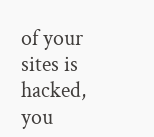of your sites is hacked, you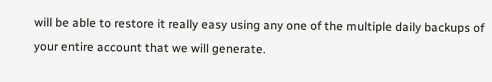will be able to restore it really easy using any one of the multiple daily backups of your entire account that we will generate.